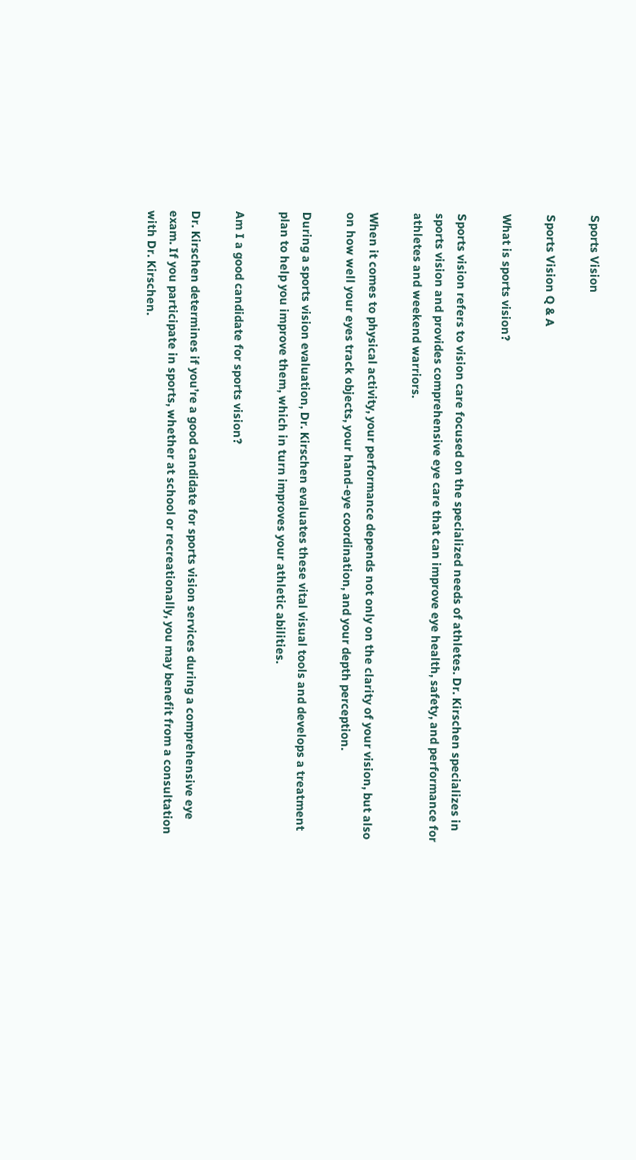Sports Vision

Sports Vision Q & A

What is sports vision?

Sports vision refers to vision care focused on the specialized needs of athletes. Dr. Kirschen specializes in sports vision and provides comprehensive eye care that can improve eye health, safety, and performance for athletes and weekend warriors.

When it comes to physical activity, your performance depends not only on the clarity of your vision, but also on how well your eyes track objects, your hand-eye coordination, and your depth perception.

During a sports vision evaluation, Dr. Kirschen evaluates these vital visual tools and develops a treatment plan to help you improve them, which in turn improves your athletic abilities.

Am I a good candidate for sports vision?

Dr. Kirschen determines if you’re a good candidate for sports vision services during a comprehensive eye exam. If you participate in sports, whether at school or recreationally, you may benefit from a consultation with Dr. Kirschen.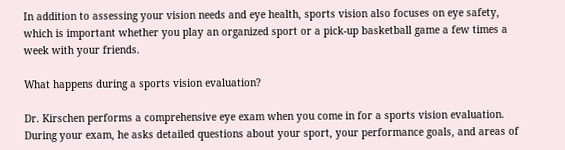In addition to assessing your vision needs and eye health, sports vision also focuses on eye safety, which is important whether you play an organized sport or a pick-up basketball game a few times a week with your friends.

What happens during a sports vision evaluation?

Dr. Kirschen performs a comprehensive eye exam when you come in for a sports vision evaluation. During your exam, he asks detailed questions about your sport, your performance goals, and areas of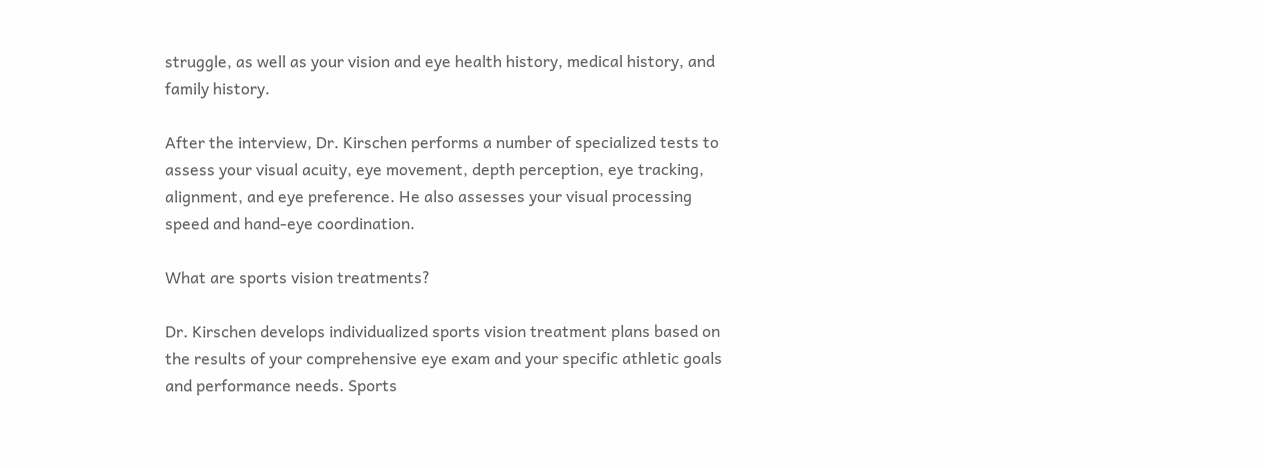struggle, as well as your vision and eye health history, medical history, and family history.

After the interview, Dr. Kirschen performs a number of specialized tests to assess your visual acuity, eye movement, depth perception, eye tracking, alignment, and eye preference. He also assesses your visual processing speed and hand-eye coordination.

What are sports vision treatments?

Dr. Kirschen develops individualized sports vision treatment plans based on the results of your comprehensive eye exam and your specific athletic goals and performance needs. Sports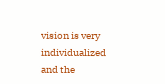vision is very individualized and the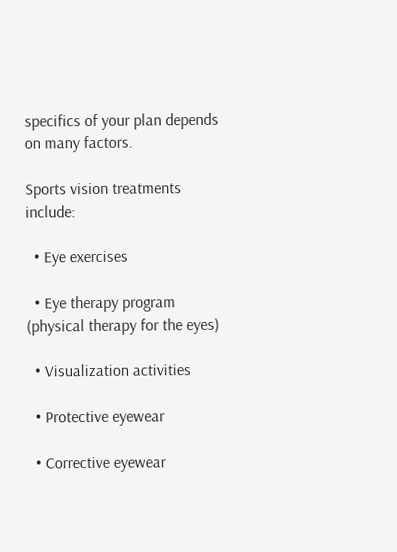specifics of your plan depends on many factors.

Sports vision treatments include:

  • Eye exercises

  • Eye therapy program (physical therapy for the eyes)

  • Visualization activities

  • Protective eyewear

  • Corrective eyewear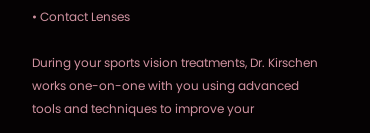• Contact Lenses

During your sports vision treatments, Dr. Kirschen works one-on-one with you using advanced tools and techniques to improve your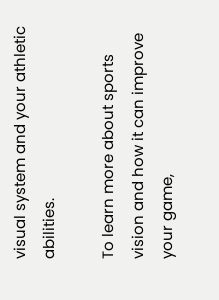visual system and your athletic abilities.

To learn more about sports vision and how it can improve your game,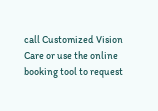call Customized Vision Care or use the online booking tool to request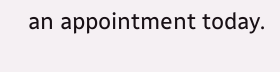an appointment today.